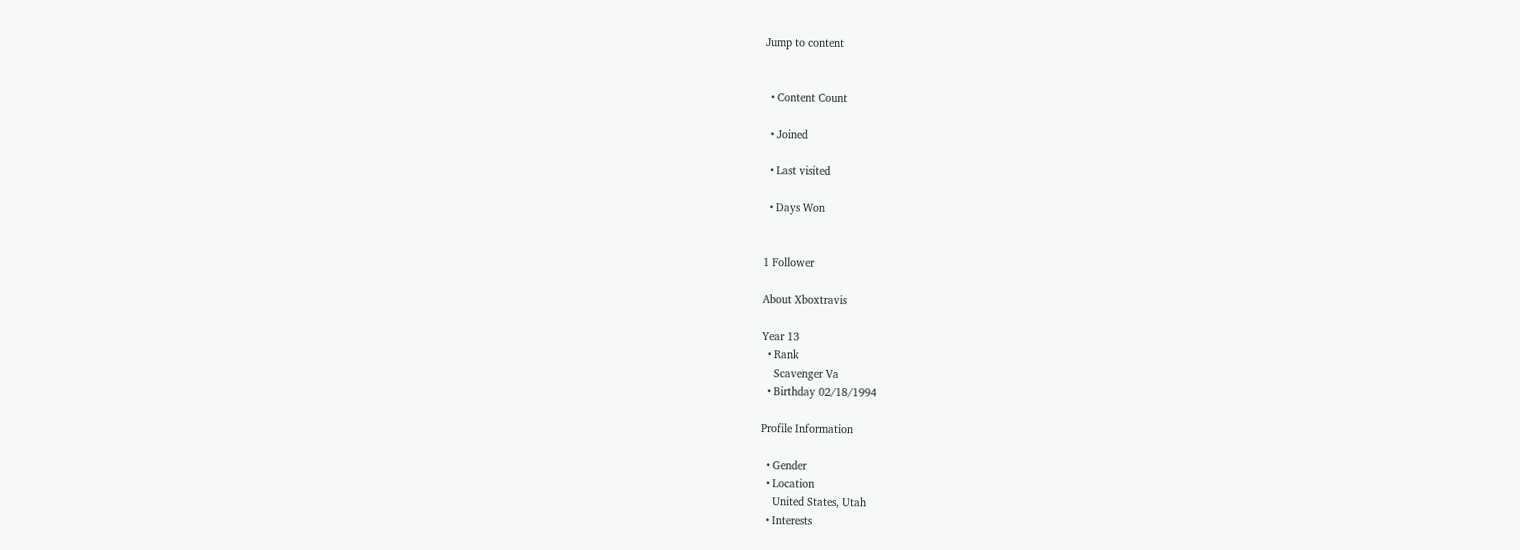Jump to content


  • Content Count

  • Joined

  • Last visited

  • Days Won


1 Follower

About Xboxtravis

Year 13
  • Rank
    Scavenger Va
  • Birthday 02/18/1994

Profile Information

  • Gender
  • Location
    United States, Utah
  • Interests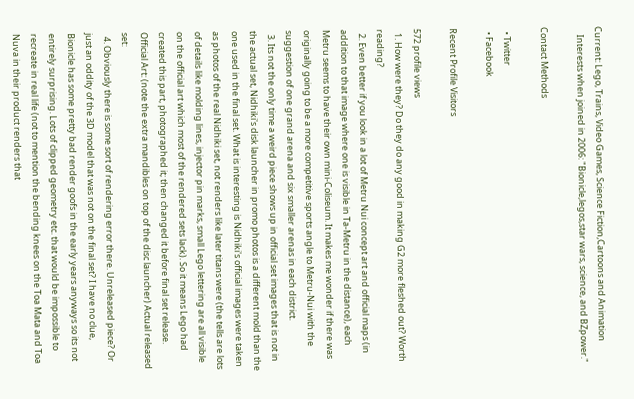Current: Lego, Trains, Video Games, Science Fiction,Cartoons and Animation
    Interests when joined in 2006: "Bionicle,legos,star wars, science, and BZpower."

Contact Methods

  • Twitter
  • Facebook

Recent Profile Visitors

572 profile views
  1. How were they? Do they do any good in making G2 more fleshed out? Worth reading?
  2. Even better if you look in a lot of Metru Nui concept art and official maps (in addition to that image where one is visible in Ta-Metru in the distance), each Metru seems to have their own mini-Coliseum. It makes me wonder if there was originally going to be a more competitive sports angle to Metru-Nui with the suggestion of one grand arena and six smaller arenas in each district.
  3. Its not the only time a weird piece shows up in official set images that is not in the actual set, Nidhiki's disk launcher in promo photos is a different mold than the one used in the final set. What is interesting is Nidhiki's official images were taken as photos of the real Nidhiki set, not renders like later titans were (the tells are lots of details like molding lines, injector pin marks, small Lego lettering are all visible on the official art which most of the rendered sets lack). So it means Lego had created this part, photographed it; then changed it before final set release. Official Art: (note the extra mandibles on top of the disc launcher) Actual released set:
  4. Obviously there is some sort of rendering error there. Unreleased piece? Or just an oddity of the 3D model that was not on the final set? I have no clue, Bionicle has some pretty bad render goofs in the early years anyways so its not entirely surprising. Lots of clipped geometry etc. that would be impossible to recreate in real life (not to mention the bending knees on the Toa Mata and Toa Nuva in their product renders that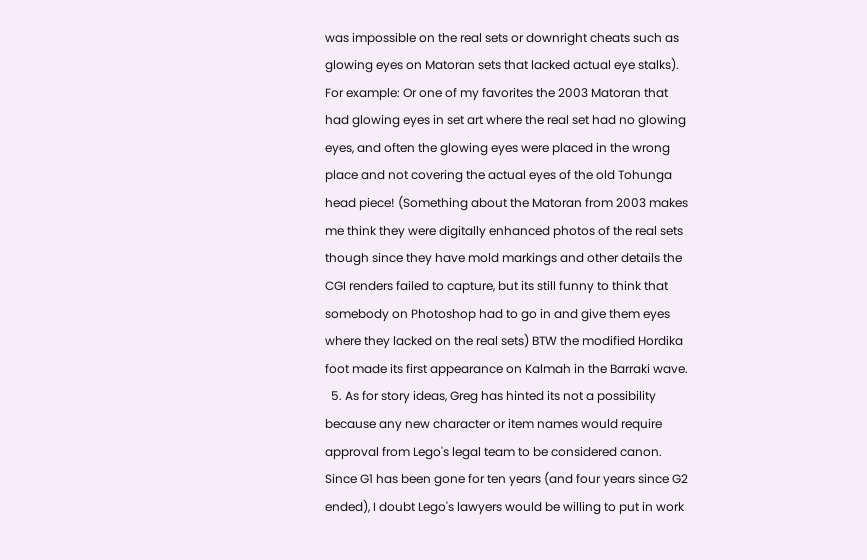was impossible on the real sets or downright cheats such as glowing eyes on Matoran sets that lacked actual eye stalks). For example: Or one of my favorites the 2003 Matoran that had glowing eyes in set art where the real set had no glowing eyes, and often the glowing eyes were placed in the wrong place and not covering the actual eyes of the old Tohunga head piece! (Something about the Matoran from 2003 makes me think they were digitally enhanced photos of the real sets though since they have mold markings and other details the CGI renders failed to capture, but its still funny to think that somebody on Photoshop had to go in and give them eyes where they lacked on the real sets) BTW the modified Hordika foot made its first appearance on Kalmah in the Barraki wave.
  5. As for story ideas, Greg has hinted its not a possibility because any new character or item names would require approval from Lego's legal team to be considered canon. Since G1 has been gone for ten years (and four years since G2 ended), I doubt Lego's lawyers would be willing to put in work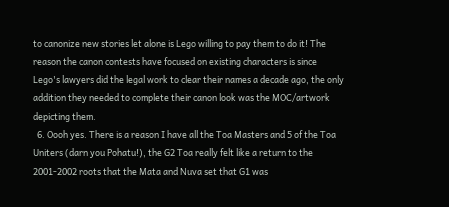to canonize new stories let alone is Lego willing to pay them to do it! The reason the canon contests have focused on existing characters is since Lego's lawyers did the legal work to clear their names a decade ago, the only addition they needed to complete their canon look was the MOC/artwork depicting them.
  6. Oooh yes. There is a reason I have all the Toa Masters and 5 of the Toa Uniters (darn you Pohatu!), the G2 Toa really felt like a return to the 2001-2002 roots that the Mata and Nuva set that G1 was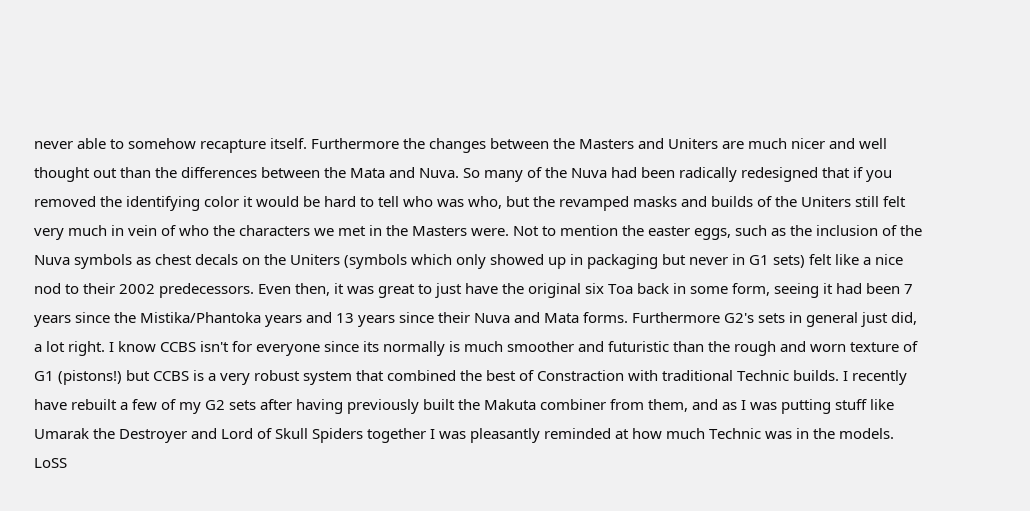never able to somehow recapture itself. Furthermore the changes between the Masters and Uniters are much nicer and well thought out than the differences between the Mata and Nuva. So many of the Nuva had been radically redesigned that if you removed the identifying color it would be hard to tell who was who, but the revamped masks and builds of the Uniters still felt very much in vein of who the characters we met in the Masters were. Not to mention the easter eggs, such as the inclusion of the Nuva symbols as chest decals on the Uniters (symbols which only showed up in packaging but never in G1 sets) felt like a nice nod to their 2002 predecessors. Even then, it was great to just have the original six Toa back in some form, seeing it had been 7 years since the Mistika/Phantoka years and 13 years since their Nuva and Mata forms. Furthermore G2's sets in general just did, a lot right. I know CCBS isn't for everyone since its normally is much smoother and futuristic than the rough and worn texture of G1 (pistons!) but CCBS is a very robust system that combined the best of Constraction with traditional Technic builds. I recently have rebuilt a few of my G2 sets after having previously built the Makuta combiner from them, and as I was putting stuff like Umarak the Destroyer and Lord of Skull Spiders together I was pleasantly reminded at how much Technic was in the models. LoSS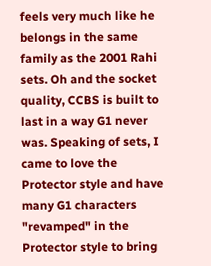feels very much like he belongs in the same family as the 2001 Rahi sets. Oh and the socket quality, CCBS is built to last in a way G1 never was. Speaking of sets, I came to love the Protector style and have many G1 characters "revamped" in the Protector style to bring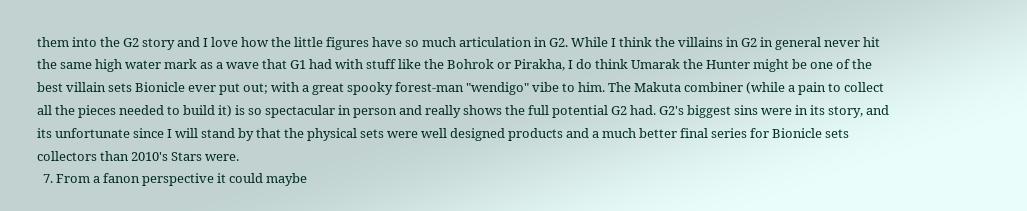them into the G2 story and I love how the little figures have so much articulation in G2. While I think the villains in G2 in general never hit the same high water mark as a wave that G1 had with stuff like the Bohrok or Pirakha, I do think Umarak the Hunter might be one of the best villain sets Bionicle ever put out; with a great spooky forest-man "wendigo" vibe to him. The Makuta combiner (while a pain to collect all the pieces needed to build it) is so spectacular in person and really shows the full potential G2 had. G2's biggest sins were in its story, and its unfortunate since I will stand by that the physical sets were well designed products and a much better final series for Bionicle sets collectors than 2010's Stars were.
  7. From a fanon perspective it could maybe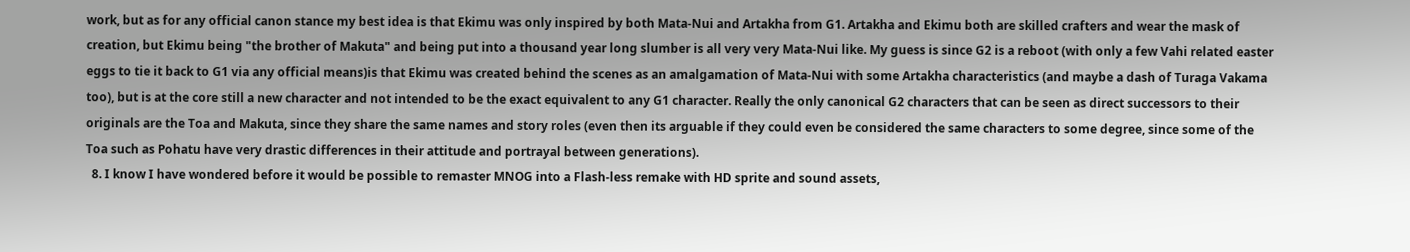work, but as for any official canon stance my best idea is that Ekimu was only inspired by both Mata-Nui and Artakha from G1. Artakha and Ekimu both are skilled crafters and wear the mask of creation, but Ekimu being "the brother of Makuta" and being put into a thousand year long slumber is all very very Mata-Nui like. My guess is since G2 is a reboot (with only a few Vahi related easter eggs to tie it back to G1 via any official means)is that Ekimu was created behind the scenes as an amalgamation of Mata-Nui with some Artakha characteristics (and maybe a dash of Turaga Vakama too), but is at the core still a new character and not intended to be the exact equivalent to any G1 character. Really the only canonical G2 characters that can be seen as direct successors to their originals are the Toa and Makuta, since they share the same names and story roles (even then its arguable if they could even be considered the same characters to some degree, since some of the Toa such as Pohatu have very drastic differences in their attitude and portrayal between generations).
  8. I know I have wondered before it would be possible to remaster MNOG into a Flash-less remake with HD sprite and sound assets,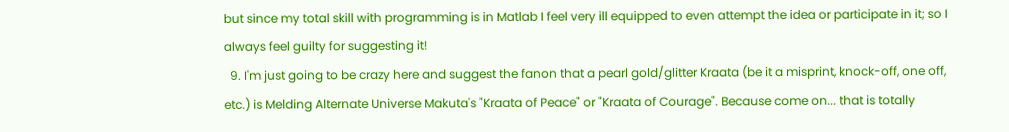but since my total skill with programming is in Matlab I feel very ill equipped to even attempt the idea or participate in it; so I always feel guilty for suggesting it!
  9. I'm just going to be crazy here and suggest the fanon that a pearl gold/glitter Kraata (be it a misprint, knock-off, one off, etc.) is Melding Alternate Universe Makuta's "Kraata of Peace" or "Kraata of Courage". Because come on... that is totally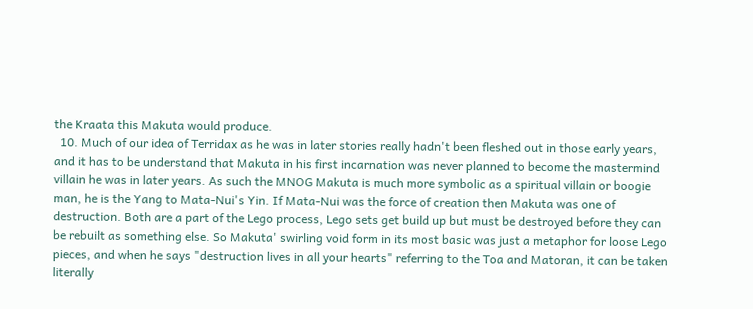the Kraata this Makuta would produce.
  10. Much of our idea of Terridax as he was in later stories really hadn't been fleshed out in those early years, and it has to be understand that Makuta in his first incarnation was never planned to become the mastermind villain he was in later years. As such the MNOG Makuta is much more symbolic as a spiritual villain or boogie man, he is the Yang to Mata-Nui's Yin. If Mata-Nui was the force of creation then Makuta was one of destruction. Both are a part of the Lego process, Lego sets get build up but must be destroyed before they can be rebuilt as something else. So Makuta' swirling void form in its most basic was just a metaphor for loose Lego pieces, and when he says "destruction lives in all your hearts" referring to the Toa and Matoran, it can be taken literally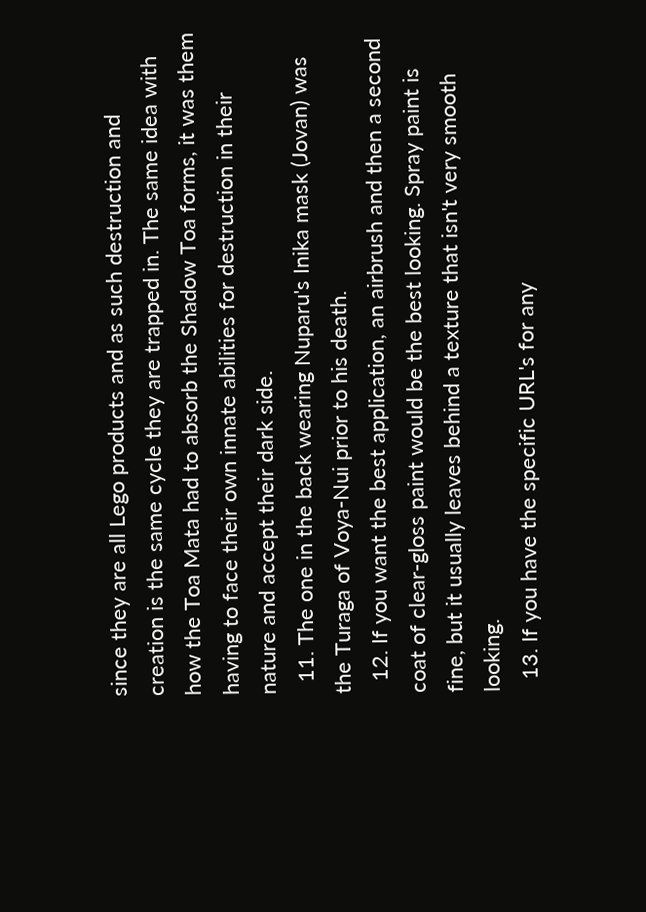since they are all Lego products and as such destruction and creation is the same cycle they are trapped in. The same idea with how the Toa Mata had to absorb the Shadow Toa forms, it was them having to face their own innate abilities for destruction in their nature and accept their dark side.
  11. The one in the back wearing Nuparu's Inika mask (Jovan) was the Turaga of Voya-Nui prior to his death.
  12. If you want the best application, an airbrush and then a second coat of clear-gloss paint would be the best looking. Spray paint is fine, but it usually leaves behind a texture that isn't very smooth looking.
  13. If you have the specific URL's for any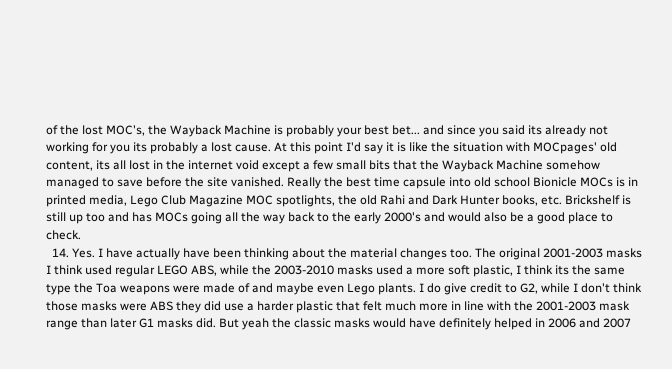of the lost MOC's, the Wayback Machine is probably your best bet... and since you said its already not working for you its probably a lost cause. At this point I'd say it is like the situation with MOCpages' old content, its all lost in the internet void except a few small bits that the Wayback Machine somehow managed to save before the site vanished. Really the best time capsule into old school Bionicle MOCs is in printed media, Lego Club Magazine MOC spotlights, the old Rahi and Dark Hunter books, etc. Brickshelf is still up too and has MOCs going all the way back to the early 2000's and would also be a good place to check.
  14. Yes. I have actually have been thinking about the material changes too. The original 2001-2003 masks I think used regular LEGO ABS, while the 2003-2010 masks used a more soft plastic, I think its the same type the Toa weapons were made of and maybe even Lego plants. I do give credit to G2, while I don't think those masks were ABS they did use a harder plastic that felt much more in line with the 2001-2003 mask range than later G1 masks did. But yeah the classic masks would have definitely helped in 2006 and 2007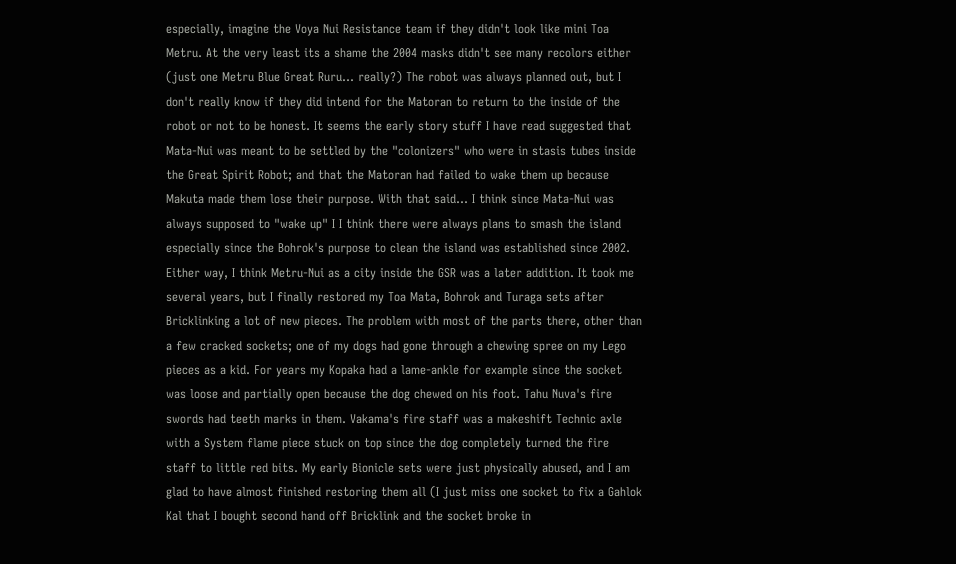especially, imagine the Voya Nui Resistance team if they didn't look like mini Toa Metru. At the very least its a shame the 2004 masks didn't see many recolors either (just one Metru Blue Great Ruru... really?) The robot was always planned out, but I don't really know if they did intend for the Matoran to return to the inside of the robot or not to be honest. It seems the early story stuff I have read suggested that Mata-Nui was meant to be settled by the "colonizers" who were in stasis tubes inside the Great Spirit Robot; and that the Matoran had failed to wake them up because Makuta made them lose their purpose. With that said... I think since Mata-Nui was always supposed to "wake up" I I think there were always plans to smash the island especially since the Bohrok's purpose to clean the island was established since 2002. Either way, I think Metru-Nui as a city inside the GSR was a later addition. It took me several years, but I finally restored my Toa Mata, Bohrok and Turaga sets after Bricklinking a lot of new pieces. The problem with most of the parts there, other than a few cracked sockets; one of my dogs had gone through a chewing spree on my Lego pieces as a kid. For years my Kopaka had a lame-ankle for example since the socket was loose and partially open because the dog chewed on his foot. Tahu Nuva's fire swords had teeth marks in them. Vakama's fire staff was a makeshift Technic axle with a System flame piece stuck on top since the dog completely turned the fire staff to little red bits. My early Bionicle sets were just physically abused, and I am glad to have almost finished restoring them all (I just miss one socket to fix a Gahlok Kal that I bought second hand off Bricklink and the socket broke in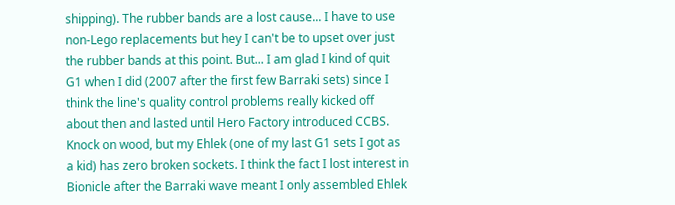shipping). The rubber bands are a lost cause... I have to use non-Lego replacements but hey I can't be to upset over just the rubber bands at this point. But... I am glad I kind of quit G1 when I did (2007 after the first few Barraki sets) since I think the line's quality control problems really kicked off about then and lasted until Hero Factory introduced CCBS. Knock on wood, but my Ehlek (one of my last G1 sets I got as a kid) has zero broken sockets. I think the fact I lost interest in Bionicle after the Barraki wave meant I only assembled Ehlek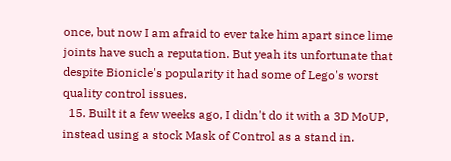once, but now I am afraid to ever take him apart since lime joints have such a reputation. But yeah its unfortunate that despite Bionicle's popularity it had some of Lego's worst quality control issues.
  15. Built it a few weeks ago, I didn't do it with a 3D MoUP, instead using a stock Mask of Control as a stand in.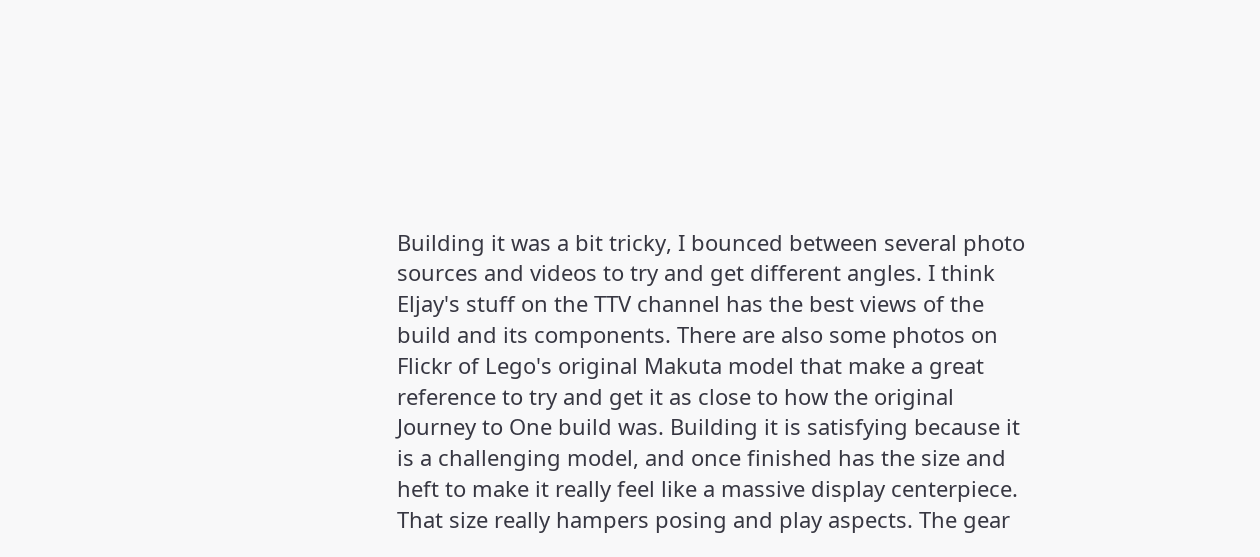Building it was a bit tricky, I bounced between several photo sources and videos to try and get different angles. I think Eljay's stuff on the TTV channel has the best views of the build and its components. There are also some photos on Flickr of Lego's original Makuta model that make a great reference to try and get it as close to how the original Journey to One build was. Building it is satisfying because it is a challenging model, and once finished has the size and heft to make it really feel like a massive display centerpiece. That size really hampers posing and play aspects. The gear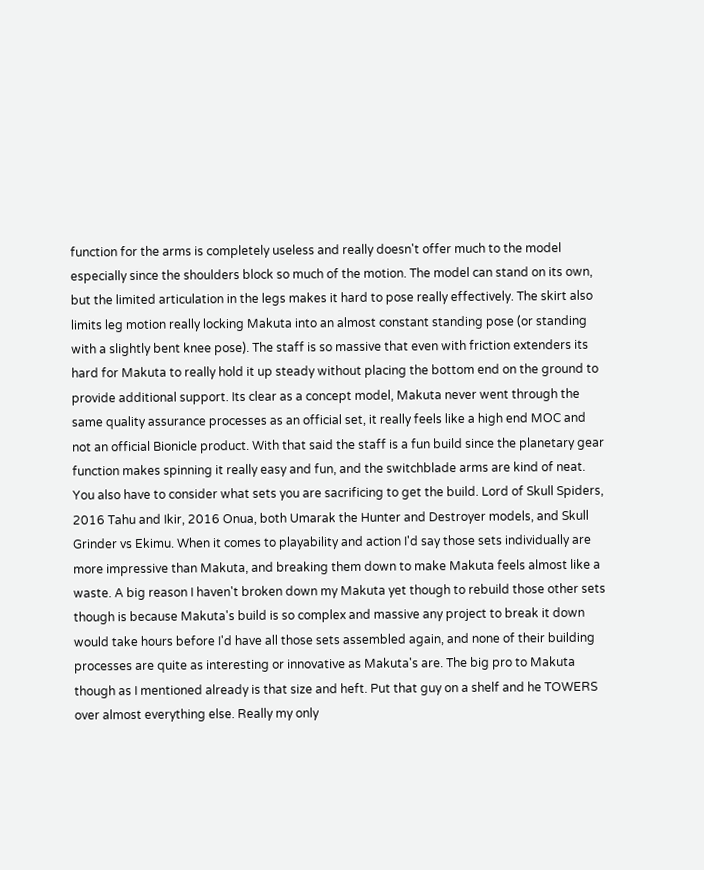function for the arms is completely useless and really doesn't offer much to the model especially since the shoulders block so much of the motion. The model can stand on its own, but the limited articulation in the legs makes it hard to pose really effectively. The skirt also limits leg motion really locking Makuta into an almost constant standing pose (or standing with a slightly bent knee pose). The staff is so massive that even with friction extenders its hard for Makuta to really hold it up steady without placing the bottom end on the ground to provide additional support. Its clear as a concept model, Makuta never went through the same quality assurance processes as an official set, it really feels like a high end MOC and not an official Bionicle product. With that said the staff is a fun build since the planetary gear function makes spinning it really easy and fun, and the switchblade arms are kind of neat. You also have to consider what sets you are sacrificing to get the build. Lord of Skull Spiders, 2016 Tahu and Ikir, 2016 Onua, both Umarak the Hunter and Destroyer models, and Skull Grinder vs Ekimu. When it comes to playability and action I'd say those sets individually are more impressive than Makuta, and breaking them down to make Makuta feels almost like a waste. A big reason I haven't broken down my Makuta yet though to rebuild those other sets though is because Makuta's build is so complex and massive any project to break it down would take hours before I'd have all those sets assembled again, and none of their building processes are quite as interesting or innovative as Makuta's are. The big pro to Makuta though as I mentioned already is that size and heft. Put that guy on a shelf and he TOWERS over almost everything else. Really my only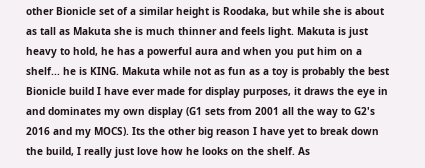other Bionicle set of a similar height is Roodaka, but while she is about as tall as Makuta she is much thinner and feels light. Makuta is just heavy to hold, he has a powerful aura and when you put him on a shelf... he is KING. Makuta while not as fun as a toy is probably the best Bionicle build I have ever made for display purposes, it draws the eye in and dominates my own display (G1 sets from 2001 all the way to G2's 2016 and my MOCS). Its the other big reason I have yet to break down the build, I really just love how he looks on the shelf. As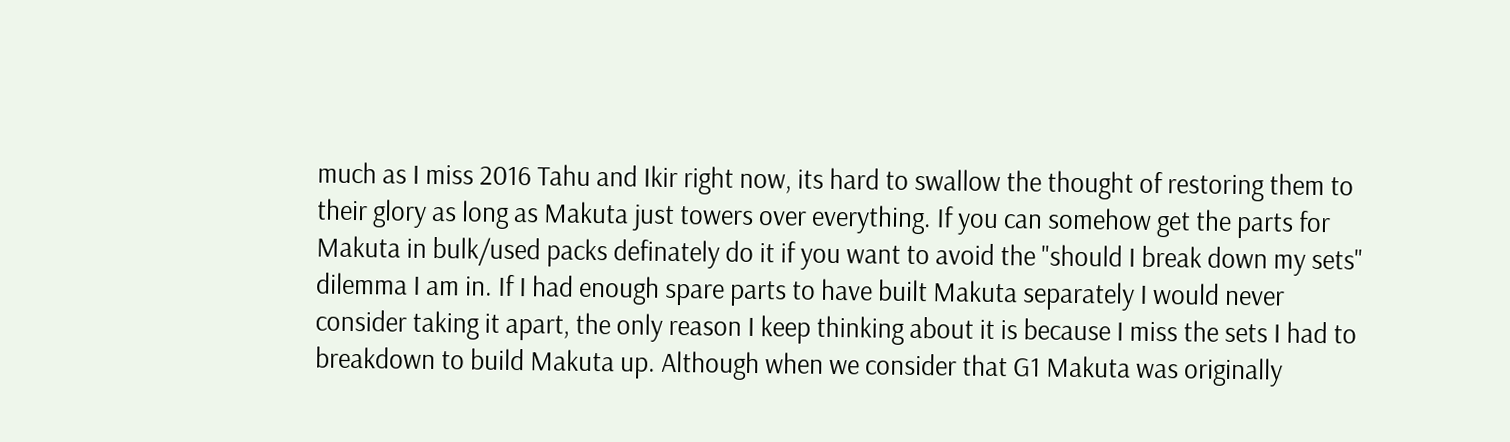much as I miss 2016 Tahu and Ikir right now, its hard to swallow the thought of restoring them to their glory as long as Makuta just towers over everything. If you can somehow get the parts for Makuta in bulk/used packs definately do it if you want to avoid the "should I break down my sets" dilemma I am in. If I had enough spare parts to have built Makuta separately I would never consider taking it apart, the only reason I keep thinking about it is because I miss the sets I had to breakdown to build Makuta up. Although when we consider that G1 Makuta was originally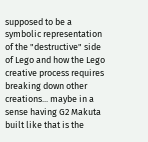supposed to be a symbolic representation of the "destructive" side of Lego and how the Lego creative process requires breaking down other creations... maybe in a sense having G2 Makuta built like that is the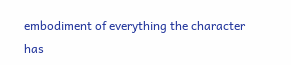embodiment of everything the character has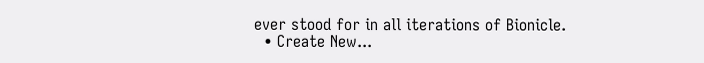ever stood for in all iterations of Bionicle.
  • Create New...